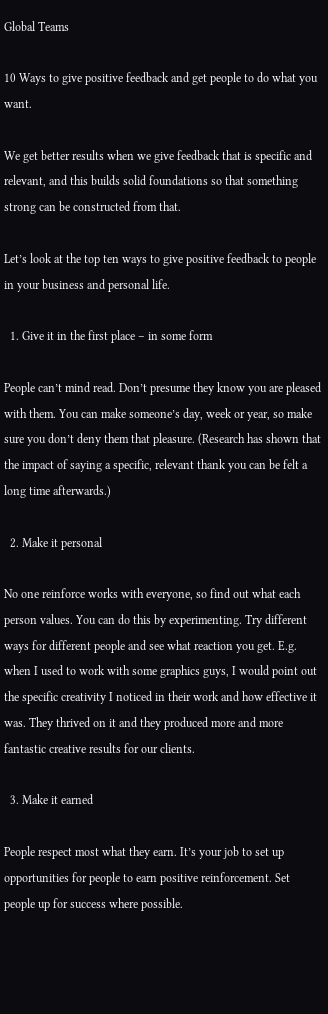Global Teams

10 Ways to give positive feedback and get people to do what you want.

We get better results when we give feedback that is specific and relevant, and this builds solid foundations so that something strong can be constructed from that.

Let’s look at the top ten ways to give positive feedback to people in your business and personal life.

  1. Give it in the first place – in some form

People can’t mind read. Don’t presume they know you are pleased with them. You can make someone’s day, week or year, so make sure you don’t deny them that pleasure. (Research has shown that the impact of saying a specific, relevant thank you can be felt a long time afterwards.)

  2. Make it personal

No one reinforce works with everyone, so find out what each person values. You can do this by experimenting. Try different ways for different people and see what reaction you get. E.g. when I used to work with some graphics guys, I would point out the specific creativity I noticed in their work and how effective it was. They thrived on it and they produced more and more fantastic creative results for our clients.

  3. Make it earned

People respect most what they earn. It’s your job to set up opportunities for people to earn positive reinforcement. Set people up for success where possible.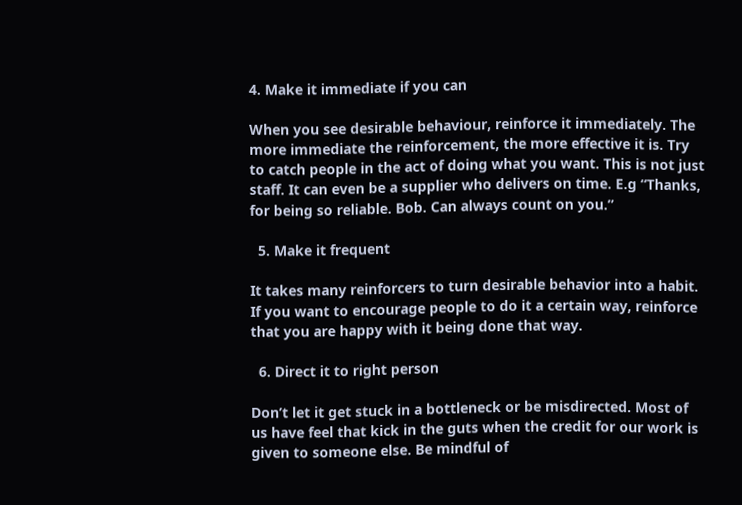4. Make it immediate if you can

When you see desirable behaviour, reinforce it immediately. The more immediate the reinforcement, the more effective it is. Try to catch people in the act of doing what you want. This is not just staff. It can even be a supplier who delivers on time. E.g “Thanks, for being so reliable. Bob. Can always count on you.”

  5. Make it frequent

It takes many reinforcers to turn desirable behavior into a habit. If you want to encourage people to do it a certain way, reinforce that you are happy with it being done that way.

  6. Direct it to right person

Don’t let it get stuck in a bottleneck or be misdirected. Most of us have feel that kick in the guts when the credit for our work is given to someone else. Be mindful of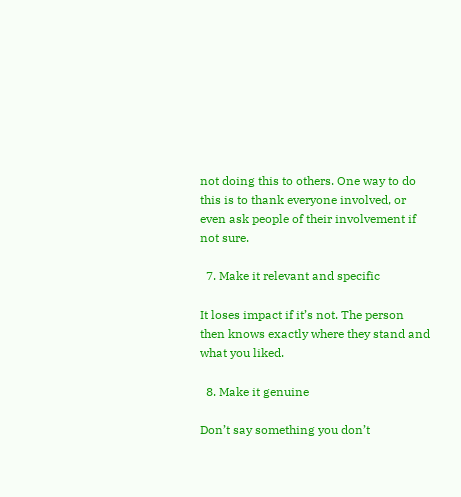not doing this to others. One way to do this is to thank everyone involved, or even ask people of their involvement if not sure.

  7. Make it relevant and specific

It loses impact if it’s not. The person then knows exactly where they stand and what you liked.

  8. Make it genuine

Don’t say something you don’t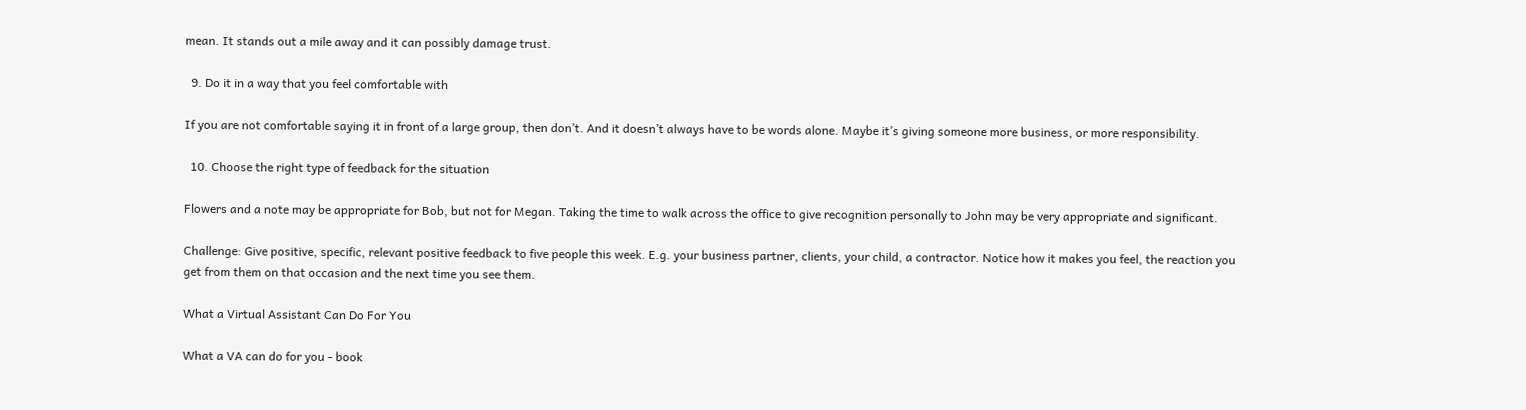mean. It stands out a mile away and it can possibly damage trust.

  9. Do it in a way that you feel comfortable with

If you are not comfortable saying it in front of a large group, then don’t. And it doesn’t always have to be words alone. Maybe it’s giving someone more business, or more responsibility.

  10. Choose the right type of feedback for the situation

Flowers and a note may be appropriate for Bob, but not for Megan. Taking the time to walk across the office to give recognition personally to John may be very appropriate and significant.

Challenge: Give positive, specific, relevant positive feedback to five people this week. E.g. your business partner, clients, your child, a contractor. Notice how it makes you feel, the reaction you get from them on that occasion and the next time you see them.

What a Virtual Assistant Can Do For You

What a VA can do for you - book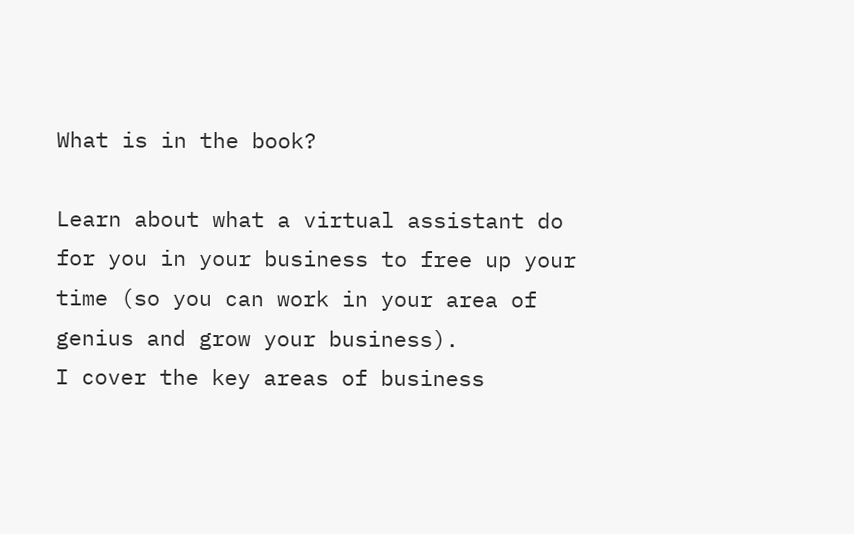What is in the book?

Learn about what a virtual assistant do for you in your business to free up your time (so you can work in your area of genius and grow your business).
I cover the key areas of business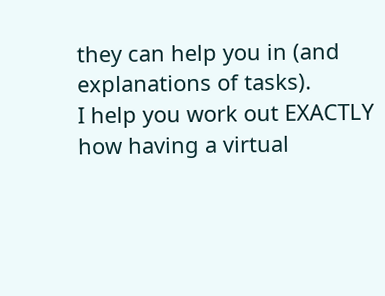they can help you in (and explanations of tasks).
I help you work out EXACTLY how having a virtual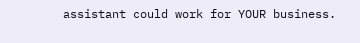assistant could work for YOUR business.